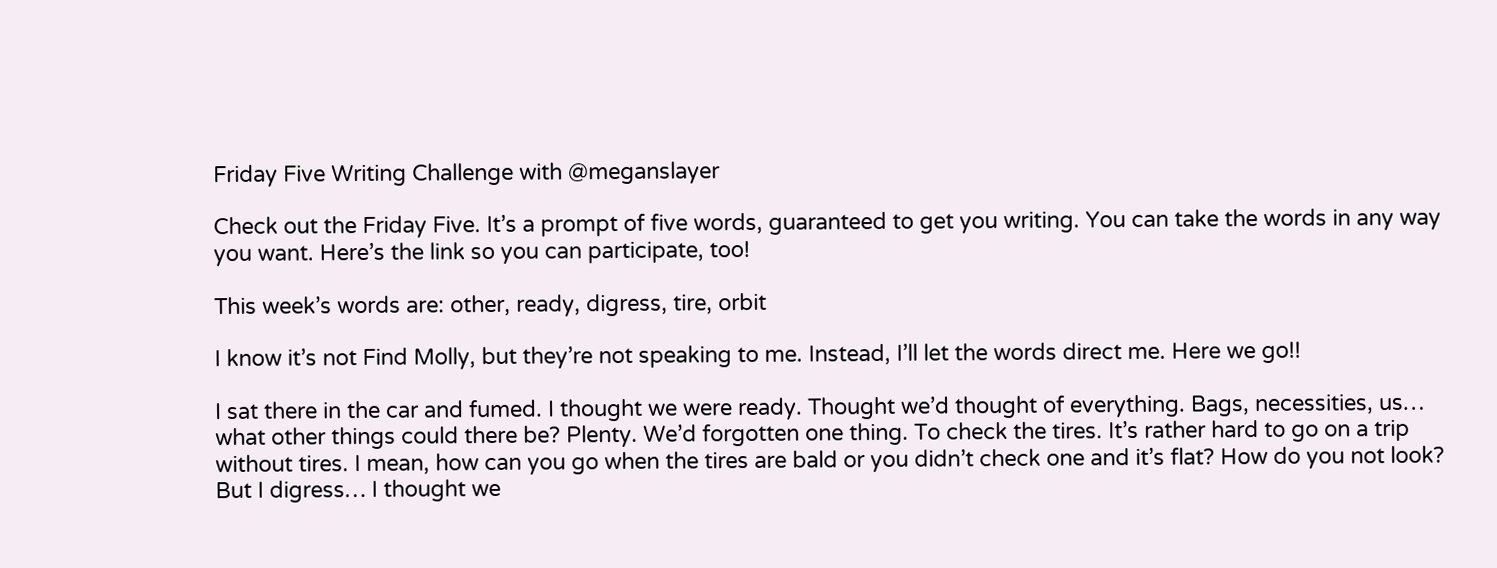Friday Five Writing Challenge with @meganslayer

Check out the Friday Five. It’s a prompt of five words, guaranteed to get you writing. You can take the words in any way you want. Here’s the link so you can participate, too!

This week’s words are: other, ready, digress, tire, orbit

I know it’s not Find Molly, but they’re not speaking to me. Instead, I’ll let the words direct me. Here we go!!

I sat there in the car and fumed. I thought we were ready. Thought we’d thought of everything. Bags, necessities, us… what other things could there be? Plenty. We’d forgotten one thing. To check the tires. It’s rather hard to go on a trip without tires. I mean, how can you go when the tires are bald or you didn’t check one and it’s flat? How do you not look? But I digress… I thought we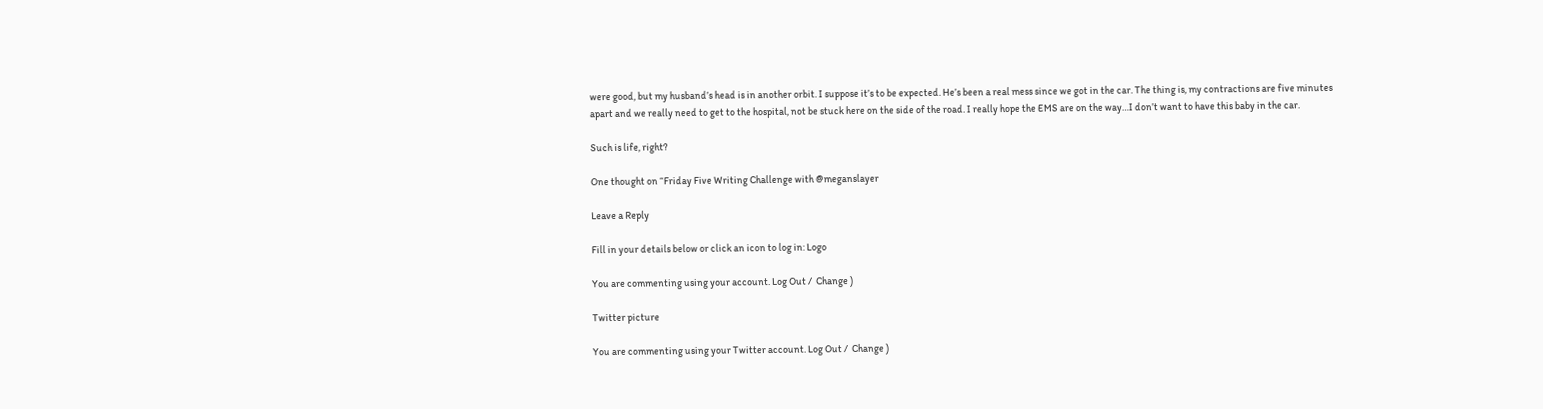were good, but my husband’s head is in another orbit. I suppose it’s to be expected. He’s been a real mess since we got in the car. The thing is, my contractions are five minutes apart and we really need to get to the hospital, not be stuck here on the side of the road. I really hope the EMS are on the way…I don’t want to have this baby in the car.

Such is life, right?

One thought on “Friday Five Writing Challenge with @meganslayer

Leave a Reply

Fill in your details below or click an icon to log in: Logo

You are commenting using your account. Log Out /  Change )

Twitter picture

You are commenting using your Twitter account. Log Out /  Change )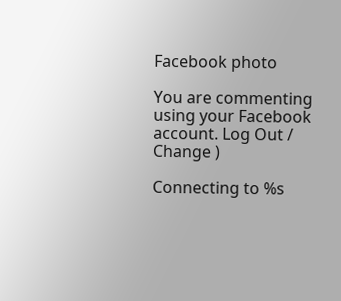Facebook photo

You are commenting using your Facebook account. Log Out /  Change )

Connecting to %s